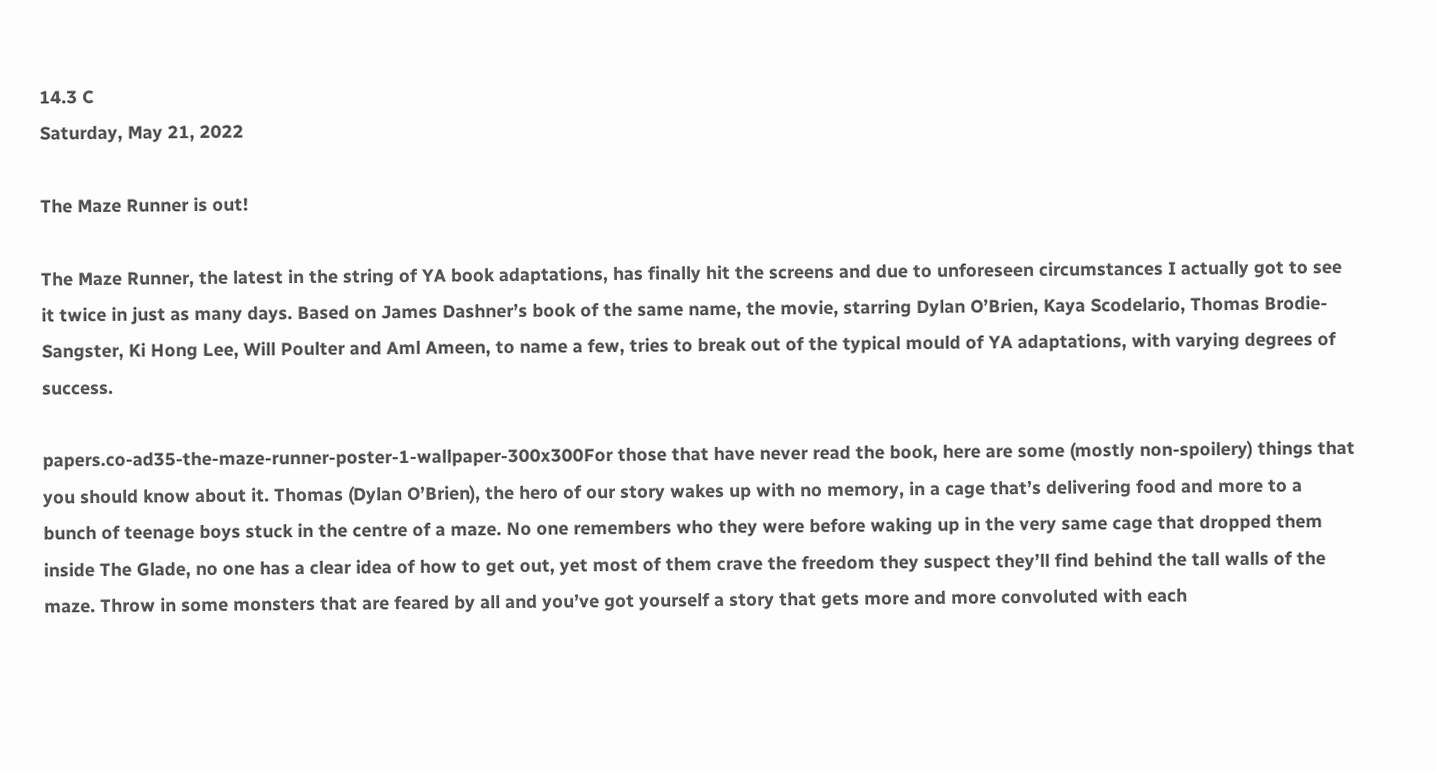14.3 C
Saturday, May 21, 2022

The Maze Runner is out!

The Maze Runner, the latest in the string of YA book adaptations, has finally hit the screens and due to unforeseen circumstances I actually got to see it twice in just as many days. Based on James Dashner’s book of the same name, the movie, starring Dylan O’Brien, Kaya Scodelario, Thomas Brodie-Sangster, Ki Hong Lee, Will Poulter and Aml Ameen, to name a few, tries to break out of the typical mould of YA adaptations, with varying degrees of success.

papers.co-ad35-the-maze-runner-poster-1-wallpaper-300x300For those that have never read the book, here are some (mostly non-spoilery) things that you should know about it. Thomas (Dylan O’Brien), the hero of our story wakes up with no memory, in a cage that’s delivering food and more to a bunch of teenage boys stuck in the centre of a maze. No one remembers who they were before waking up in the very same cage that dropped them inside The Glade, no one has a clear idea of how to get out, yet most of them crave the freedom they suspect they’ll find behind the tall walls of the maze. Throw in some monsters that are feared by all and you’ve got yourself a story that gets more and more convoluted with each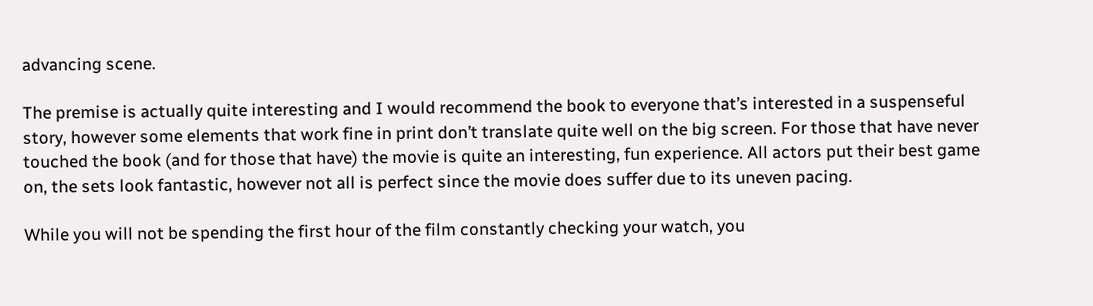advancing scene.

The premise is actually quite interesting and I would recommend the book to everyone that’s interested in a suspenseful story, however some elements that work fine in print don’t translate quite well on the big screen. For those that have never touched the book (and for those that have) the movie is quite an interesting, fun experience. All actors put their best game on, the sets look fantastic, however not all is perfect since the movie does suffer due to its uneven pacing.

While you will not be spending the first hour of the film constantly checking your watch, you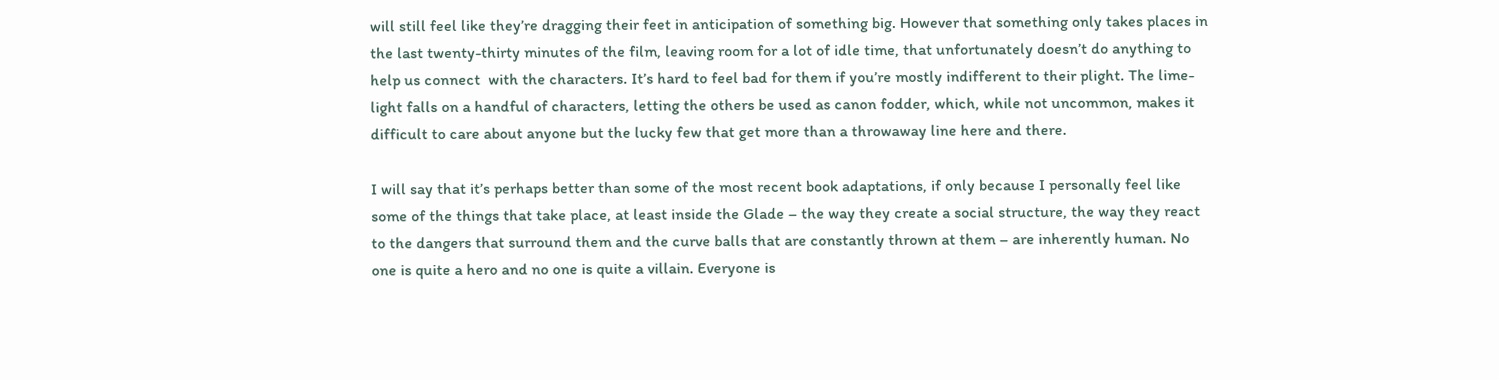will still feel like they’re dragging their feet in anticipation of something big. However that something only takes places in the last twenty-thirty minutes of the film, leaving room for a lot of idle time, that unfortunately doesn’t do anything to help us connect  with the characters. It’s hard to feel bad for them if you’re mostly indifferent to their plight. The lime-light falls on a handful of characters, letting the others be used as canon fodder, which, while not uncommon, makes it difficult to care about anyone but the lucky few that get more than a throwaway line here and there.

I will say that it’s perhaps better than some of the most recent book adaptations, if only because I personally feel like some of the things that take place, at least inside the Glade – the way they create a social structure, the way they react to the dangers that surround them and the curve balls that are constantly thrown at them – are inherently human. No one is quite a hero and no one is quite a villain. Everyone is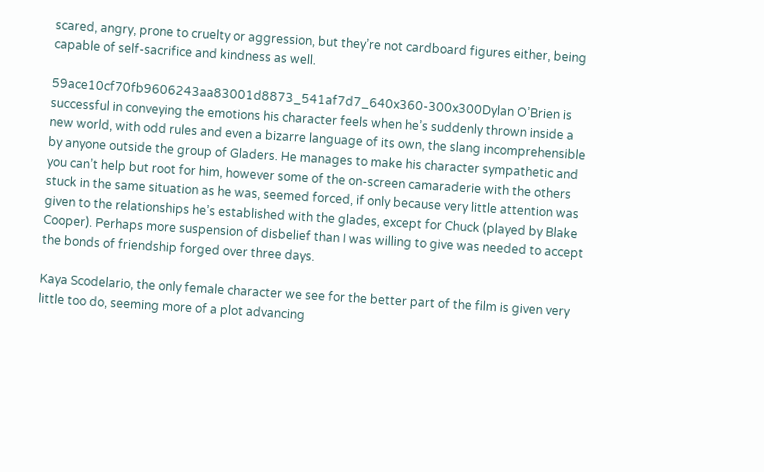scared, angry, prone to cruelty or aggression, but they’re not cardboard figures either, being capable of self-sacrifice and kindness as well.

59ace10cf70fb9606243aa83001d8873_541af7d7_640x360-300x300Dylan O’Brien is successful in conveying the emotions his character feels when he’s suddenly thrown inside a new world, with odd rules and even a bizarre language of its own, the slang incomprehensible by anyone outside the group of Gladers. He manages to make his character sympathetic and you can’t help but root for him, however some of the on-screen camaraderie with the others stuck in the same situation as he was, seemed forced, if only because very little attention was given to the relationships he’s established with the glades, except for Chuck (played by Blake Cooper). Perhaps more suspension of disbelief than I was willing to give was needed to accept the bonds of friendship forged over three days.

Kaya Scodelario, the only female character we see for the better part of the film is given very little too do, seeming more of a plot advancing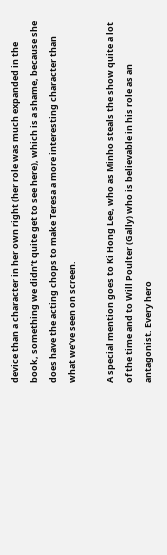device than a character in her own right (her role was much expanded in the book, something we didn’t quite get to see here), which is a shame, because she does have the acting chops to make Teresa a more interesting character than what we’ve seen on screen.

A special mention goes to Ki Hong Lee, who as Minho steals the show quite a lot of the time and to Will Poulter (Gally) who is believable in his role as an antagonist. Every hero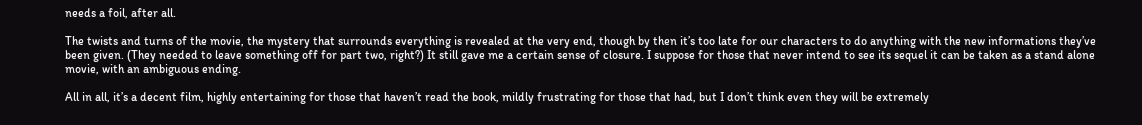needs a foil, after all.

The twists and turns of the movie, the mystery that surrounds everything is revealed at the very end, though by then it’s too late for our characters to do anything with the new informations they’ve been given. (They needed to leave something off for part two, right?) It still gave me a certain sense of closure. I suppose for those that never intend to see its sequel it can be taken as a stand alone movie, with an ambiguous ending.

All in all, it’s a decent film, highly entertaining for those that haven’t read the book, mildly frustrating for those that had, but I don’t think even they will be extremely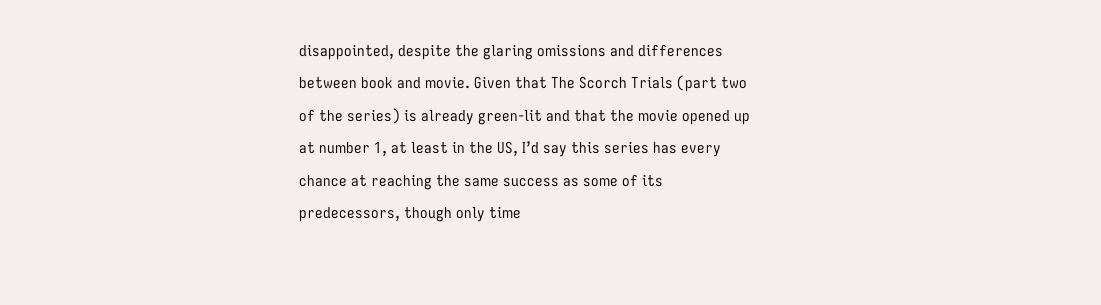disappointed, despite the glaring omissions and differences between book and movie. Given that The Scorch Trials (part two of the series) is already green-lit and that the movie opened up at number 1, at least in the US, I’d say this series has every chance at reaching the same success as some of its predecessors, though only time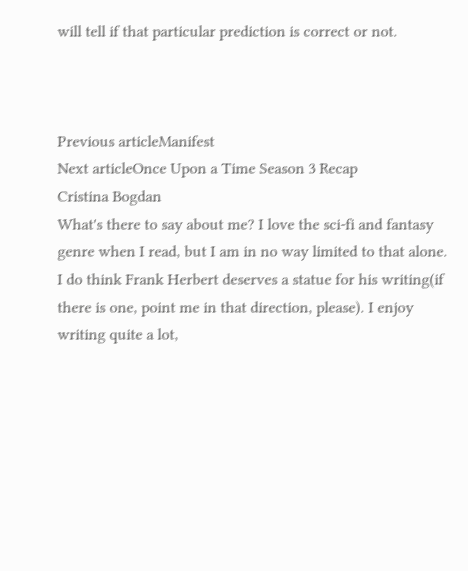will tell if that particular prediction is correct or not.



Previous articleManifest
Next articleOnce Upon a Time Season 3 Recap
Cristina Bogdan
What's there to say about me? I love the sci-fi and fantasy genre when I read, but I am in no way limited to that alone. I do think Frank Herbert deserves a statue for his writing(if there is one, point me in that direction, please). I enjoy writing quite a lot,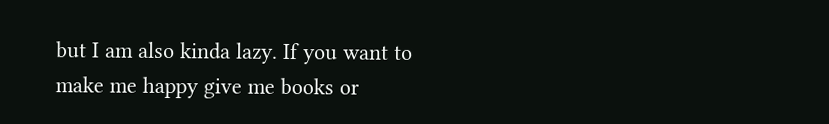but I am also kinda lazy. If you want to make me happy give me books or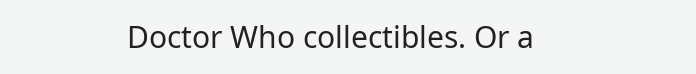Doctor Who collectibles. Or a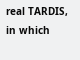real TARDIS, in which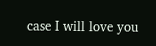case I will love you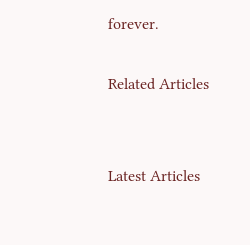forever.

Related Articles


Latest Articles